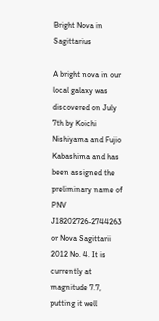Bright Nova in Sagittarius

A bright nova in our local galaxy was discovered on July 7th by Koichi Nishiyama and Fujio Kabashima and has been assigned the preliminary name of PNV J18202726-2744263 or Nova Sagittarii 2012 No. 4. It is currently at magnitude 7.7, putting it well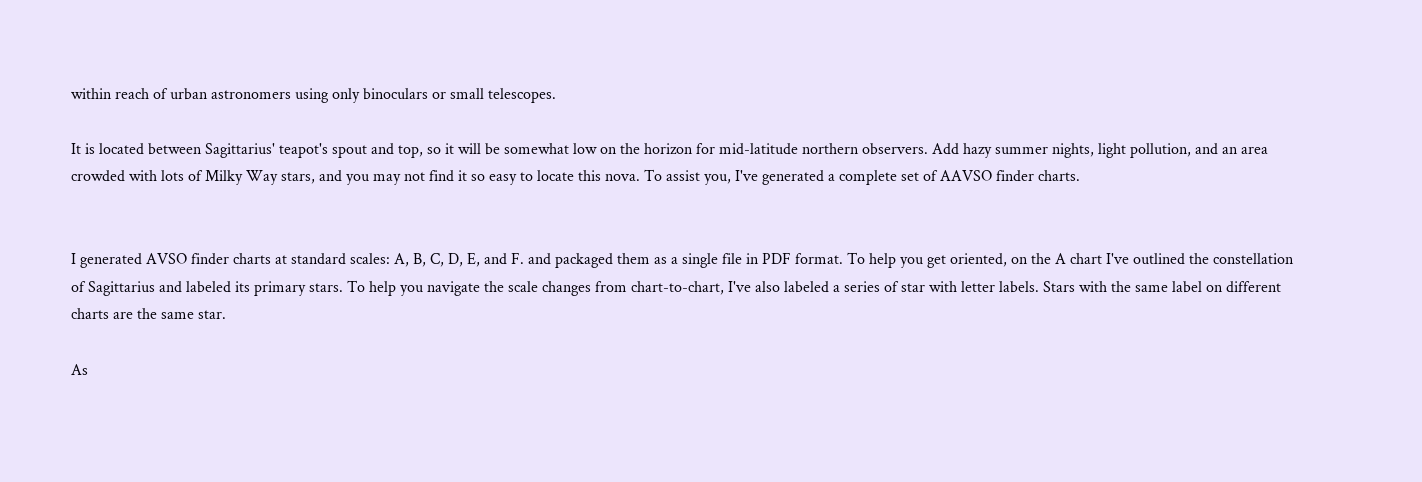within reach of urban astronomers using only binoculars or small telescopes.

It is located between Sagittarius' teapot's spout and top, so it will be somewhat low on the horizon for mid-latitude northern observers. Add hazy summer nights, light pollution, and an area crowded with lots of Milky Way stars, and you may not find it so easy to locate this nova. To assist you, I've generated a complete set of AAVSO finder charts.


I generated AVSO finder charts at standard scales: A, B, C, D, E, and F. and packaged them as a single file in PDF format. To help you get oriented, on the A chart I've outlined the constellation of Sagittarius and labeled its primary stars. To help you navigate the scale changes from chart-to-chart, I've also labeled a series of star with letter labels. Stars with the same label on different charts are the same star.

As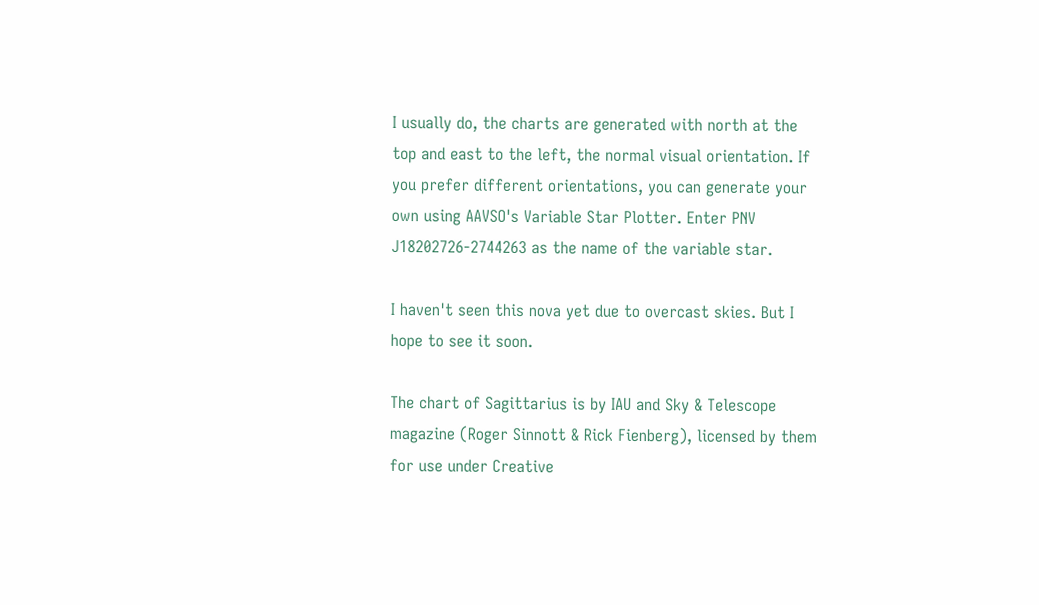I usually do, the charts are generated with north at the top and east to the left, the normal visual orientation. If you prefer different orientations, you can generate your own using AAVSO's Variable Star Plotter. Enter PNV J18202726-2744263 as the name of the variable star.

I haven't seen this nova yet due to overcast skies. But I hope to see it soon.

The chart of Sagittarius is by IAU and Sky & Telescope magazine (Roger Sinnott & Rick Fienberg), licensed by them for use under Creative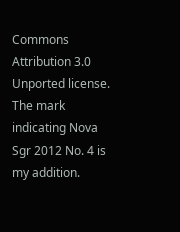Commons Attribution 3.0 Unported license.  The mark indicating Nova Sgr 2012 No. 4 is my addition.